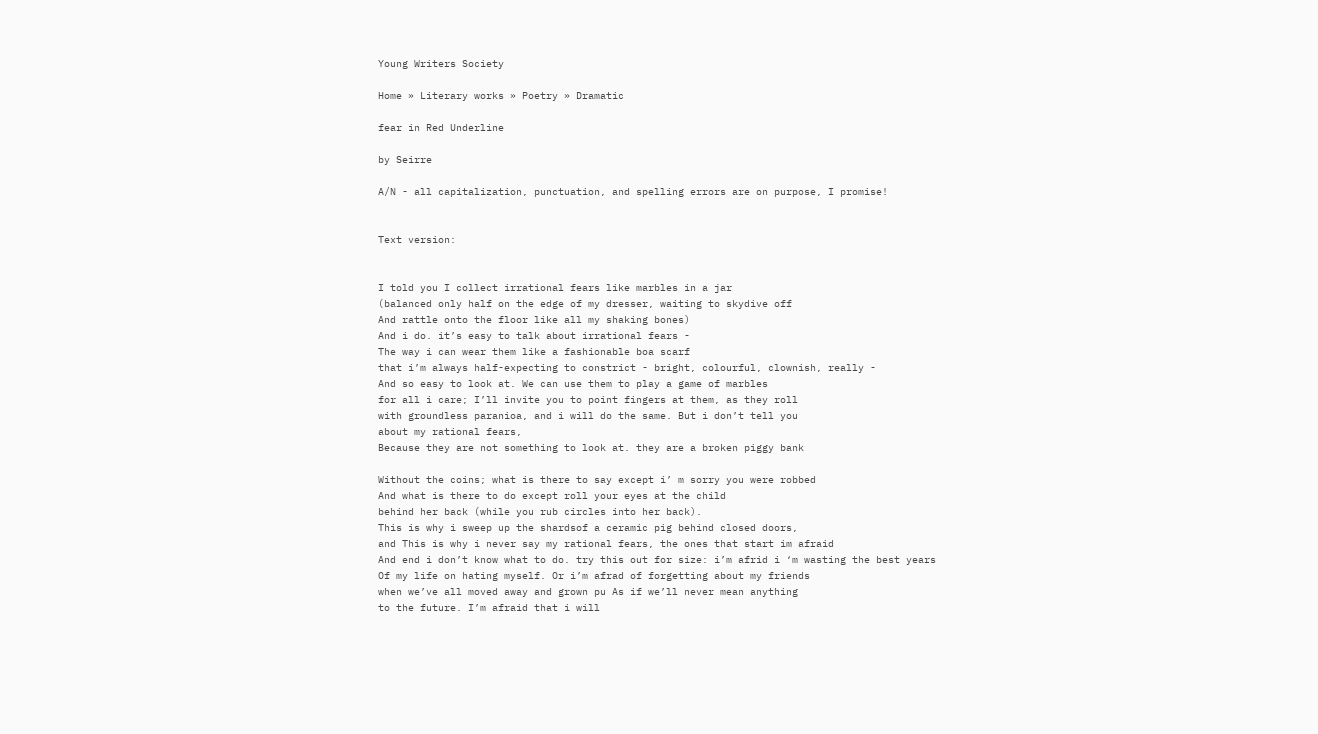Young Writers Society

Home » Literary works » Poetry » Dramatic

fear in Red Underline

by Seirre

A/N - all capitalization, punctuation, and spelling errors are on purpose, I promise!


Text version:


I told you I collect irrational fears like marbles in a jar
(balanced only half on the edge of my dresser, waiting to skydive off
And rattle onto the floor like all my shaking bones)
And i do. it’s easy to talk about irrational fears -
The way i can wear them like a fashionable boa scarf
that i’m always half-expecting to constrict - bright, colourful, clownish, really -
And so easy to look at. We can use them to play a game of marbles
for all i care; I’ll invite you to point fingers at them, as they roll
with groundless paranioa, and i will do the same. But i don’t tell you
about my rational fears,
Because they are not something to look at. they are a broken piggy bank

Without the coins; what is there to say except i’ m sorry you were robbed
And what is there to do except roll your eyes at the child
behind her back (while you rub circles into her back).
This is why i sweep up the shardsof a ceramic pig behind closed doors,
and This is why i never say my rational fears, the ones that start im afraid
And end i don’t know what to do. try this out for size: i’m afrid i ‘m wasting the best years
Of my life on hating myself. Or i’m afrad of forgetting about my friends
when we’ve all moved away and grown pu As if we’ll never mean anything
to the future. I’m afraid that i will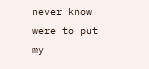never know were to put my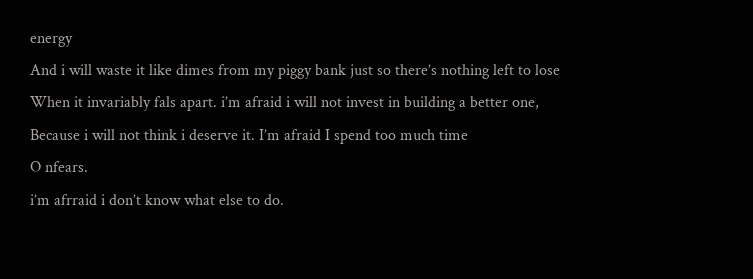energy
And i will waste it like dimes from my piggy bank just so there’s nothing left to lose
When it invariably fals apart. i’m afraid i will not invest in building a better one,
Because i will not think i deserve it. I’m afraid I spend too much time
O nfears.
i’m afrraid i don’t know what else to do.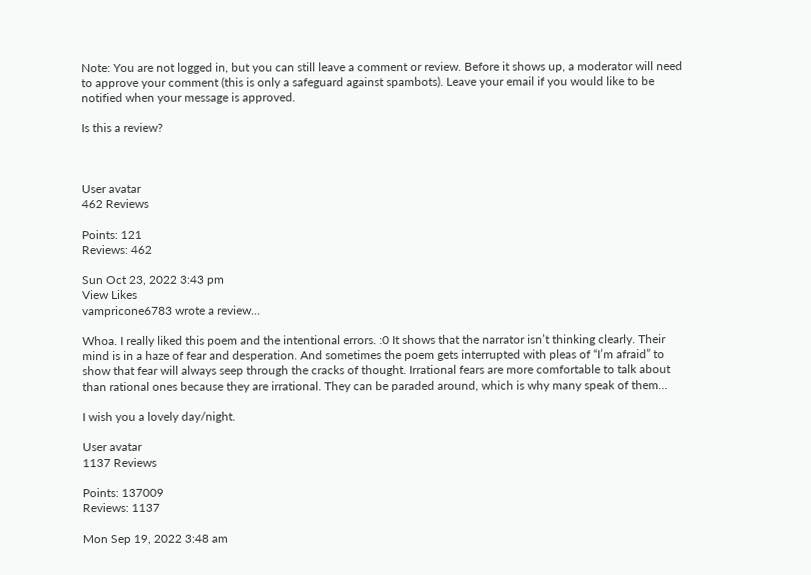Note: You are not logged in, but you can still leave a comment or review. Before it shows up, a moderator will need to approve your comment (this is only a safeguard against spambots). Leave your email if you would like to be notified when your message is approved.

Is this a review?



User avatar
462 Reviews

Points: 121
Reviews: 462

Sun Oct 23, 2022 3:43 pm
View Likes
vampricone6783 wrote a review...

Whoa. I really liked this poem and the intentional errors. :0 It shows that the narrator isn’t thinking clearly. Their mind is in a haze of fear and desperation. And sometimes the poem gets interrupted with pleas of “I’m afraid” to show that fear will always seep through the cracks of thought. Irrational fears are more comfortable to talk about than rational ones because they are irrational. They can be paraded around, which is why many speak of them…

I wish you a lovely day/night.

User avatar
1137 Reviews

Points: 137009
Reviews: 1137

Mon Sep 19, 2022 3:48 am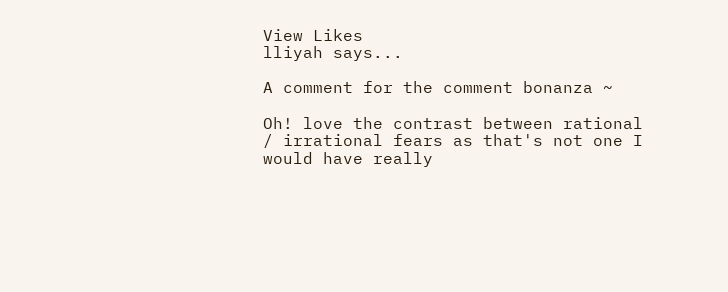View Likes
lliyah says...

A comment for the comment bonanza ~

Oh! love the contrast between rational / irrational fears as that's not one I would have really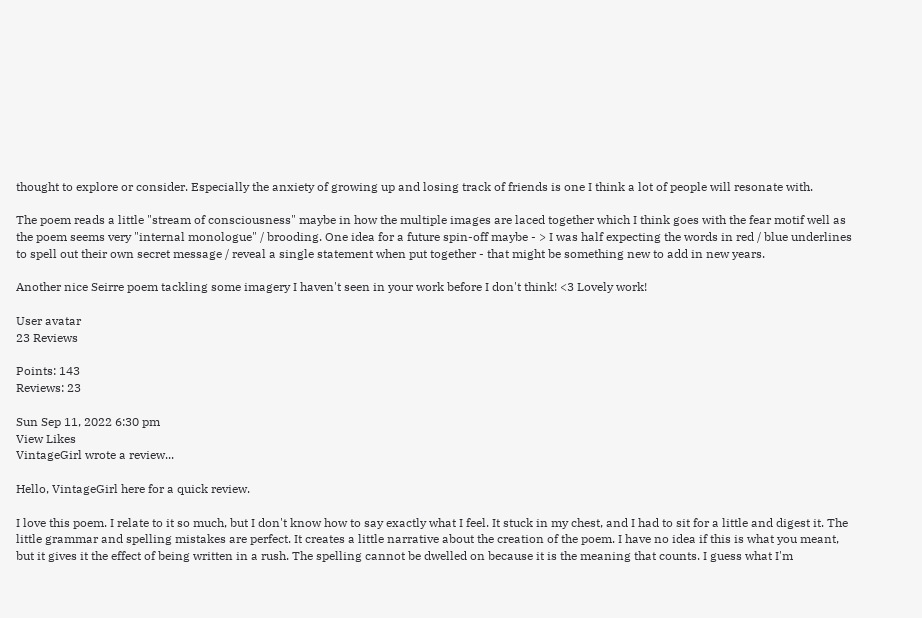thought to explore or consider. Especially the anxiety of growing up and losing track of friends is one I think a lot of people will resonate with.

The poem reads a little "stream of consciousness" maybe in how the multiple images are laced together which I think goes with the fear motif well as the poem seems very "internal monologue" / brooding. One idea for a future spin-off maybe - > I was half expecting the words in red / blue underlines to spell out their own secret message / reveal a single statement when put together - that might be something new to add in new years.

Another nice Seirre poem tackling some imagery I haven't seen in your work before I don't think! <3 Lovely work!

User avatar
23 Reviews

Points: 143
Reviews: 23

Sun Sep 11, 2022 6:30 pm
View Likes
VintageGirl wrote a review...

Hello, VintageGirl here for a quick review.

I love this poem. I relate to it so much, but I don't know how to say exactly what I feel. It stuck in my chest, and I had to sit for a little and digest it. The little grammar and spelling mistakes are perfect. It creates a little narrative about the creation of the poem. I have no idea if this is what you meant, but it gives it the effect of being written in a rush. The spelling cannot be dwelled on because it is the meaning that counts. I guess what I'm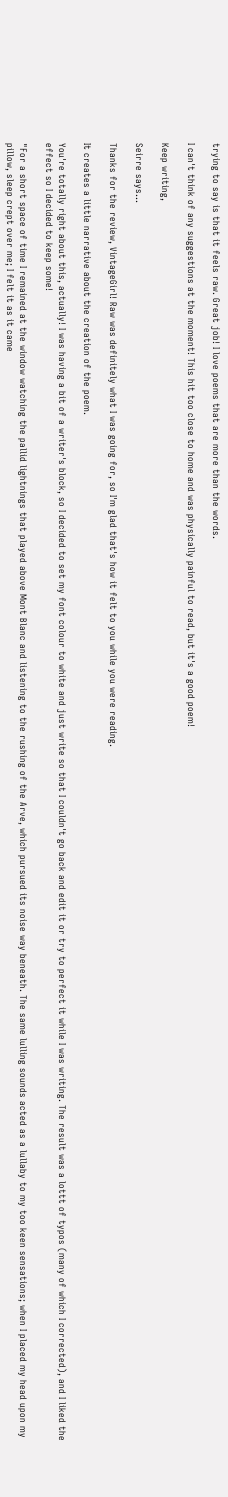trying to say is that it feels raw. Great job! I love poems that are more than the words.

I can't think of any suggestions at the moment! This hit too close to home and was physically painful to read, but it's a good poem!

Keep writing,

Seirre says...

Thanks for the review, VintageGirl! Raw was definitely what I was going for, so I'm glad that's how it felt to you while you were reading.

It creates a little narrative about the creation of the poem.

You're totally right about this, actually! I was having a bit of a writer's block, so I decided to set my font colour to white and just write so that I couldn't go back and edit it or try to perfect it while I was writing. The result was a lottt of typos (many of which I corrected), and I liked the effect so I decided to keep some!

"For a short space of time I remained at the window watching the pallid lightnings that played above Mont Blanc and listening to the rushing of the Arve, which pursued its noise way beneath. The same lulling sounds acted as a lullaby to my too keen sensations; when I placed my head upon my pillow, sleep crept over me; I felt it as it came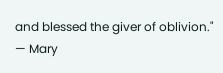and blessed the giver of oblivion."
— Mary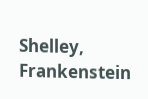Shelley, Frankenstein